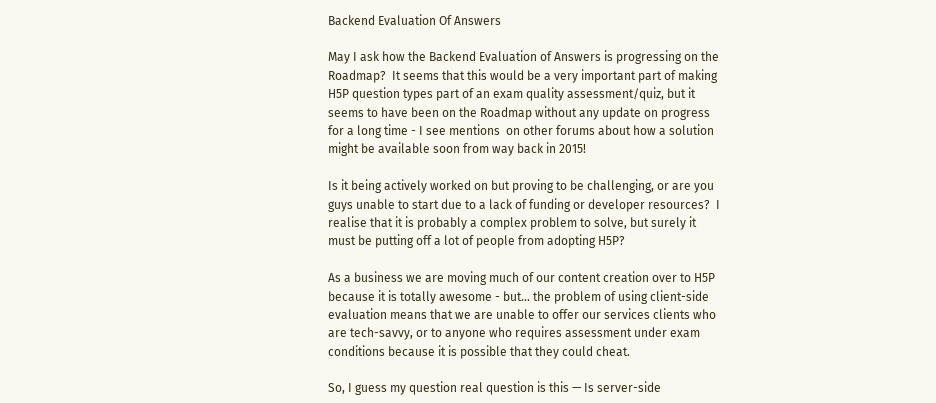Backend Evaluation Of Answers

May I ask how the Backend Evaluation of Answers is progressing on the Roadmap?  It seems that this would be a very important part of making H5P question types part of an exam quality assessment/quiz, but it seems to have been on the Roadmap without any update on progress for a long time - I see mentions  on other forums about how a solution might be available soon from way back in 2015!

Is it being actively worked on but proving to be challenging, or are you guys unable to start due to a lack of funding or developer resources?  I realise that it is probably a complex problem to solve, but surely it must be putting off a lot of people from adopting H5P?

As a business we are moving much of our content creation over to H5P because it is totally awesome - but... the problem of using client-side evaluation means that we are unable to offer our services clients who are tech-savvy, or to anyone who requires assessment under exam conditions because it is possible that they could cheat.

So, I guess my question real question is this — Is server-side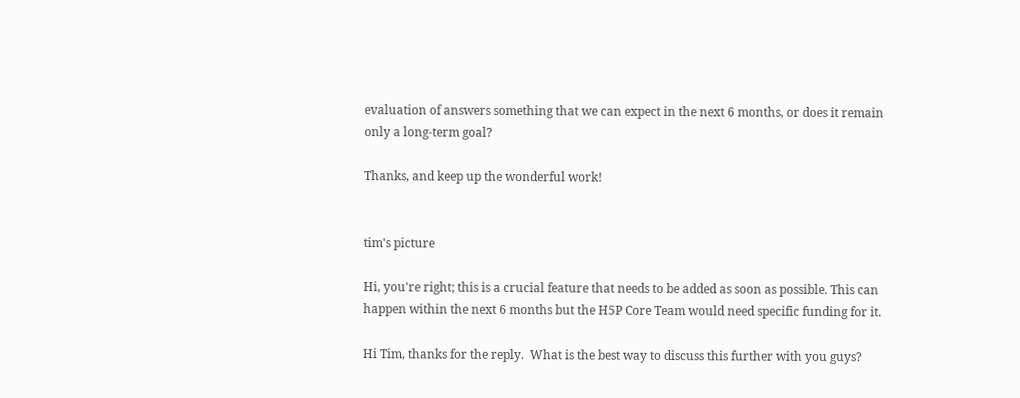evaluation of answers something that we can expect in the next 6 months, or does it remain only a long-term goal?

Thanks, and keep up the wonderful work!


tim's picture

Hi, you're right; this is a crucial feature that needs to be added as soon as possible. This can happen within the next 6 months but the H5P Core Team would need specific funding for it.

Hi Tim, thanks for the reply.  What is the best way to discuss this further with you guys?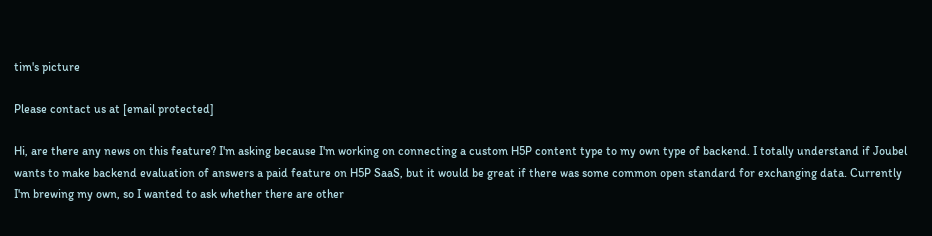tim's picture

Please contact us at [email protected]

Hi, are there any news on this feature? I'm asking because I'm working on connecting a custom H5P content type to my own type of backend. I totally understand if Joubel wants to make backend evaluation of answers a paid feature on H5P SaaS, but it would be great if there was some common open standard for exchanging data. Currently I'm brewing my own, so I wanted to ask whether there are other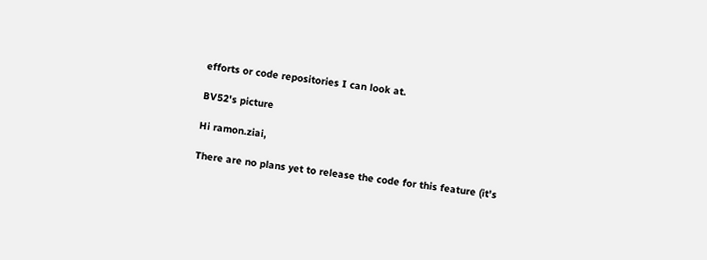efforts or code repositories I can look at.

BV52's picture

Hi ramon.ziai,

There are no plans yet to release the code for this feature (it's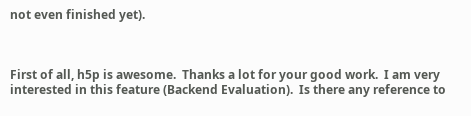not even finished yet).



First of all, h5p is awesome.  Thanks a lot for your good work.  I am very interested in this feature (Backend Evaluation).  Is there any reference to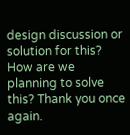design discussion or solution for this? How are we planning to solve this? Thank you once again.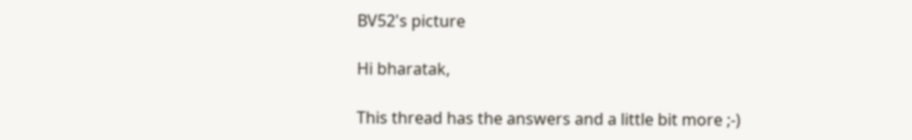BV52's picture

Hi bharatak,

This thread has the answers and a little bit more ;-)